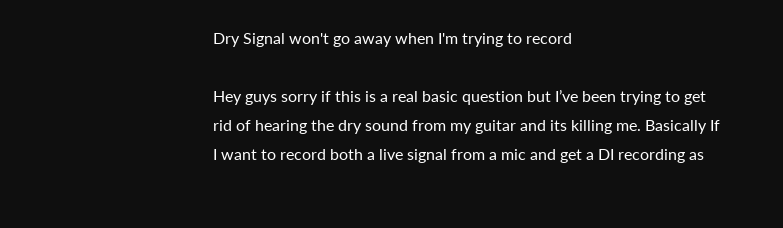Dry Signal won't go away when I'm trying to record

Hey guys sorry if this is a real basic question but I’ve been trying to get rid of hearing the dry sound from my guitar and its killing me. Basically If I want to record both a live signal from a mic and get a DI recording as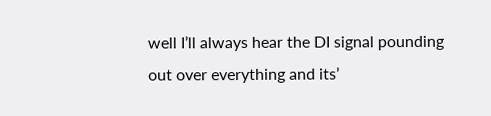well I’ll always hear the DI signal pounding out over everything and its’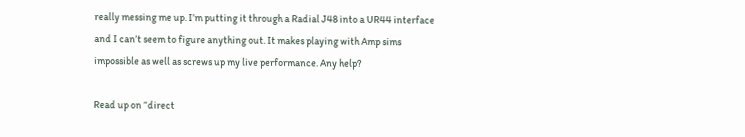really messing me up. I’m putting it through a Radial J48 into a UR44 interface and I can’t seem to figure anything out. It makes playing with Amp sims impossible as well as screws up my live performance. Any help?

Read up on “direct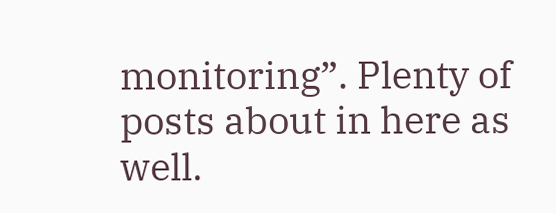monitoring”. Plenty of posts about in here as well.